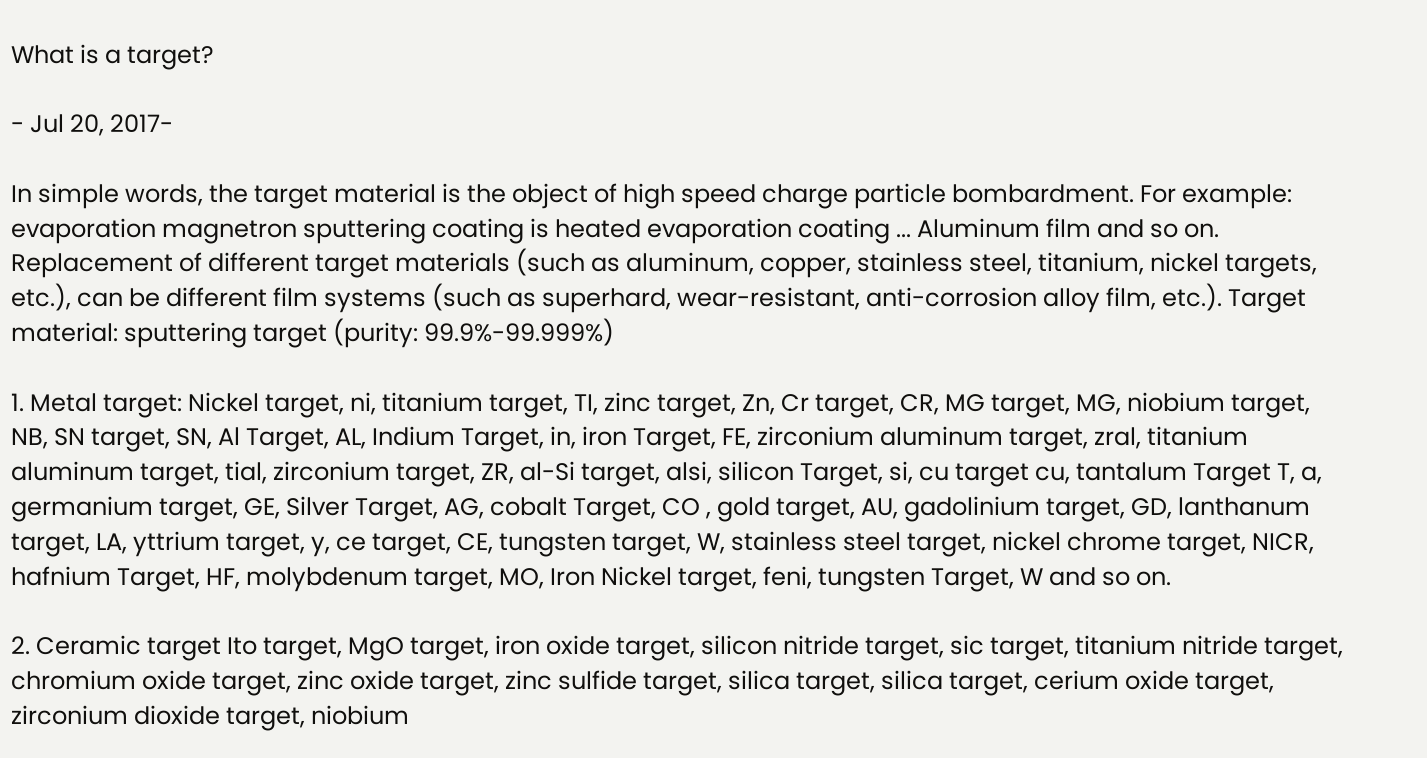What is a target?

- Jul 20, 2017-

In simple words, the target material is the object of high speed charge particle bombardment. For example: evaporation magnetron sputtering coating is heated evaporation coating ... Aluminum film and so on. Replacement of different target materials (such as aluminum, copper, stainless steel, titanium, nickel targets, etc.), can be different film systems (such as superhard, wear-resistant, anti-corrosion alloy film, etc.). Target material: sputtering target (purity: 99.9%-99.999%)

1. Metal target: Nickel target, ni, titanium target, TI, zinc target, Zn, Cr target, CR, MG target, MG, niobium target, NB, SN target, SN, Al Target, AL, Indium Target, in, iron Target, FE, zirconium aluminum target, zral, titanium aluminum target, tial, zirconium target, ZR, al-Si target, alsi, silicon Target, si, cu target cu, tantalum Target T, a, germanium target, GE, Silver Target, AG, cobalt Target, CO , gold target, AU, gadolinium target, GD, lanthanum target, LA, yttrium target, y, ce target, CE, tungsten target, W, stainless steel target, nickel chrome target, NICR, hafnium Target, HF, molybdenum target, MO, Iron Nickel target, feni, tungsten Target, W and so on.

2. Ceramic target Ito target, MgO target, iron oxide target, silicon nitride target, sic target, titanium nitride target, chromium oxide target, zinc oxide target, zinc sulfide target, silica target, silica target, cerium oxide target, zirconium dioxide target, niobium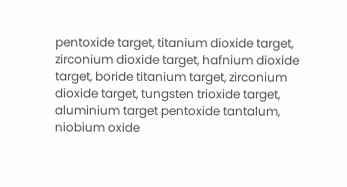pentoxide target, titanium dioxide target, zirconium dioxide target, hafnium dioxide target, boride titanium target, zirconium dioxide target, tungsten trioxide target, aluminium target pentoxide tantalum, niobium oxide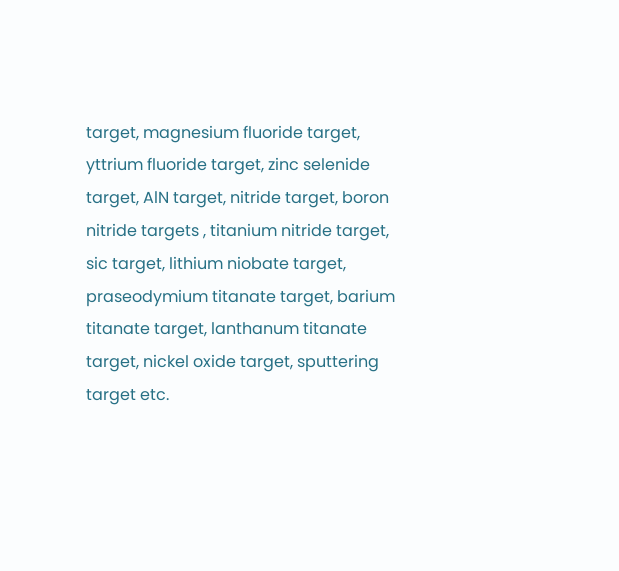target, magnesium fluoride target, yttrium fluoride target, zinc selenide target, AlN target, nitride target, boron nitride targets , titanium nitride target, sic target, lithium niobate target, praseodymium titanate target, barium titanate target, lanthanum titanate target, nickel oxide target, sputtering target etc.